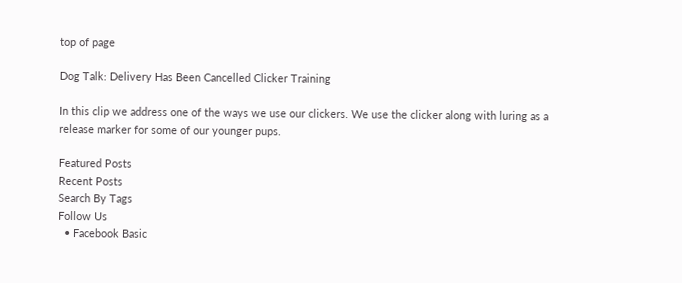top of page

Dog Talk: Delivery Has Been Cancelled Clicker Training

In this clip we address one of the ways we use our clickers. We use the clicker along with luring as a release marker for some of our younger pups.

Featured Posts
Recent Posts
Search By Tags
Follow Us
  • Facebook Basic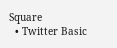Square
  • Twitter Basic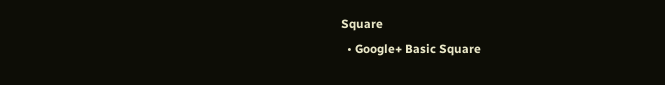Square
  • Google+ Basic Square